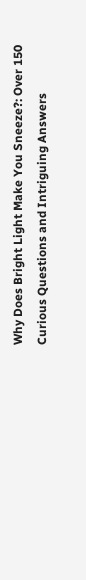Why Does Bright Light Make You Sneeze?: Over 150 Curious Questions and Intriguing Answers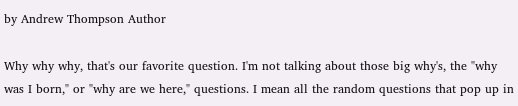by Andrew Thompson Author

Why why why, that's our favorite question. I'm not talking about those big why's, the "why was I born," or "why are we here," questions. I mean all the random questions that pop up in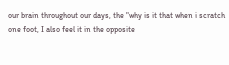our brain throughout our days, the "why is it that when i scratch one foot, I also feel it in the opposite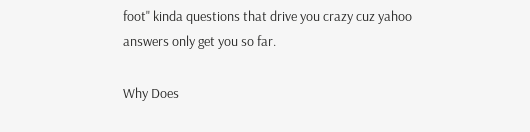foot" kinda questions that drive you crazy cuz yahoo answers only get you so far.

Why Does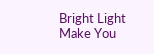Bright Light Make You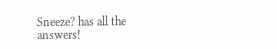Sneeze? has all the answers!